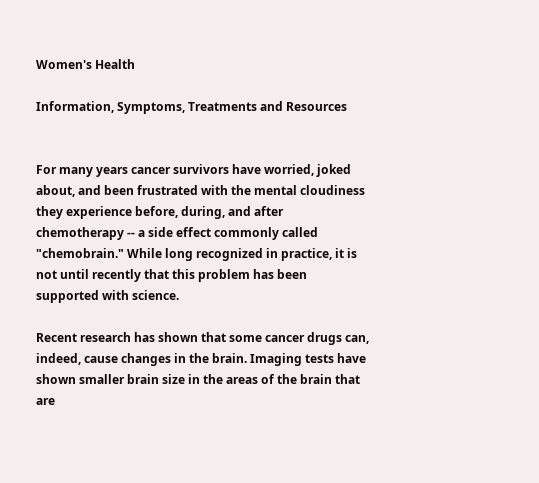Women's Health

Information, Symptoms, Treatments and Resources


For many years cancer survivors have worried, joked about, and been frustrated with the mental cloudiness they experience before, during, and after chemotherapy -- a side effect commonly called "chemobrain." While long recognized in practice, it is not until recently that this problem has been supported with science.

Recent research has shown that some cancer drugs can, indeed, cause changes in the brain. Imaging tests have shown smaller brain size in the areas of the brain that are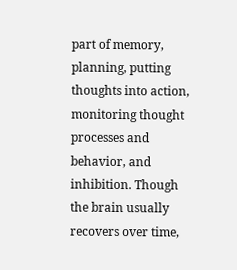part of memory, planning, putting thoughts into action, monitoring thought processes and behavior, and inhibition. Though the brain usually recovers over time,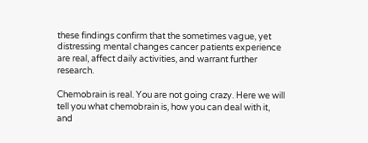these findings confirm that the sometimes vague, yet distressing mental changes cancer patients experience are real, affect daily activities, and warrant further research.

Chemobrain is real. You are not going crazy. Here we will tell you what chemobrain is, how you can deal with it, and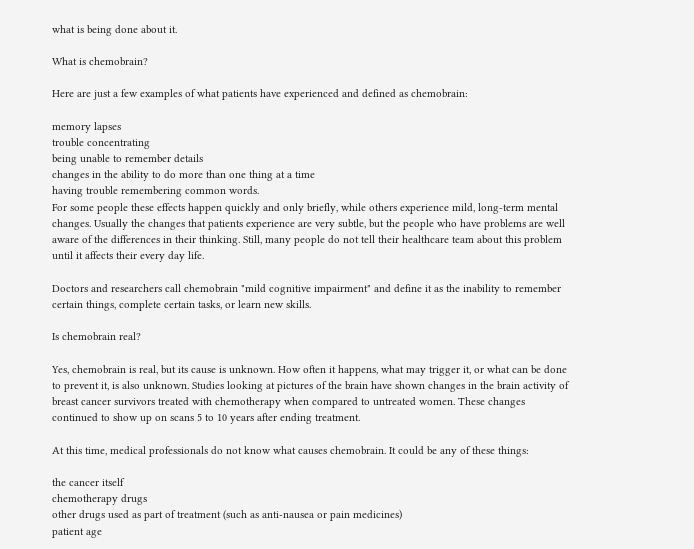what is being done about it.

What is chemobrain?

Here are just a few examples of what patients have experienced and defined as chemobrain:

memory lapses
trouble concentrating
being unable to remember details
changes in the ability to do more than one thing at a time
having trouble remembering common words.
For some people these effects happen quickly and only briefly, while others experience mild, long-term mental changes. Usually the changes that patients experience are very subtle, but the people who have problems are well aware of the differences in their thinking. Still, many people do not tell their healthcare team about this problem until it affects their every day life.

Doctors and researchers call chemobrain "mild cognitive impairment" and define it as the inability to remember certain things, complete certain tasks, or learn new skills.

Is chemobrain real?

Yes, chemobrain is real, but its cause is unknown. How often it happens, what may trigger it, or what can be done to prevent it, is also unknown. Studies looking at pictures of the brain have shown changes in the brain activity of breast cancer survivors treated with chemotherapy when compared to untreated women. These changes continued to show up on scans 5 to 10 years after ending treatment.

At this time, medical professionals do not know what causes chemobrain. It could be any of these things:

the cancer itself
chemotherapy drugs
other drugs used as part of treatment (such as anti-nausea or pain medicines)
patient age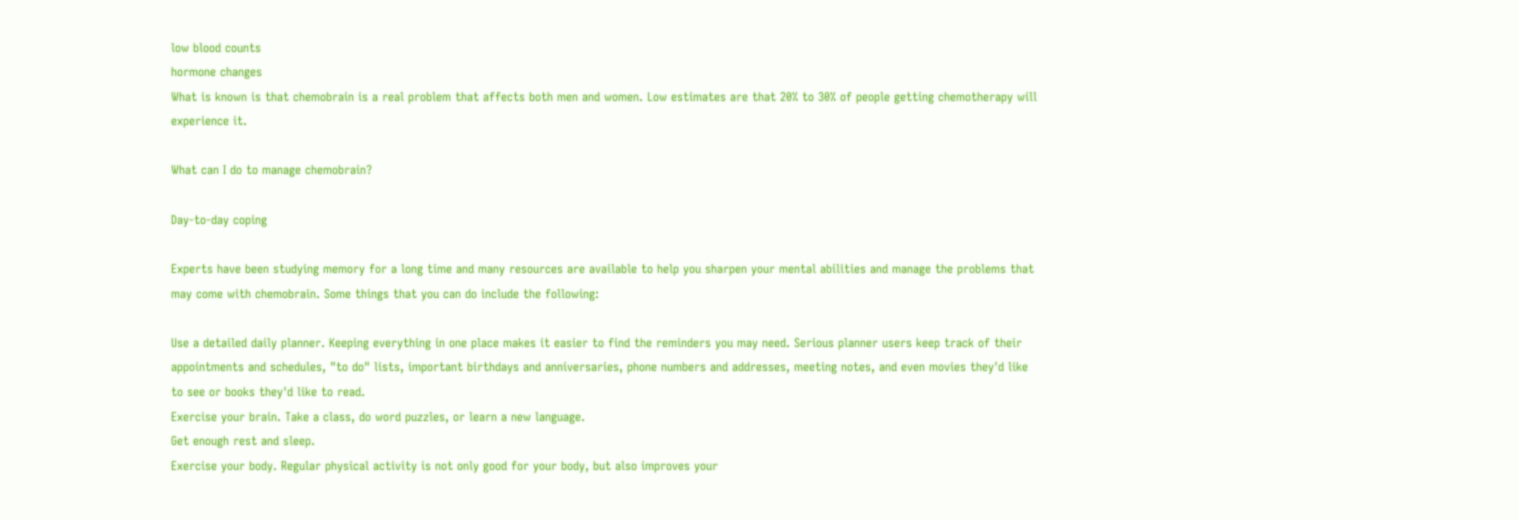low blood counts
hormone changes
What is known is that chemobrain is a real problem that affects both men and women. Low estimates are that 20% to 30% of people getting chemotherapy will experience it.

What can I do to manage chemobrain?

Day-to-day coping

Experts have been studying memory for a long time and many resources are available to help you sharpen your mental abilities and manage the problems that may come with chemobrain. Some things that you can do include the following:

Use a detailed daily planner. Keeping everything in one place makes it easier to find the reminders you may need. Serious planner users keep track of their appointments and schedules, "to do" lists, important birthdays and anniversaries, phone numbers and addresses, meeting notes, and even movies they'd like to see or books they'd like to read.
Exercise your brain. Take a class, do word puzzles, or learn a new language.
Get enough rest and sleep.
Exercise your body. Regular physical activity is not only good for your body, but also improves your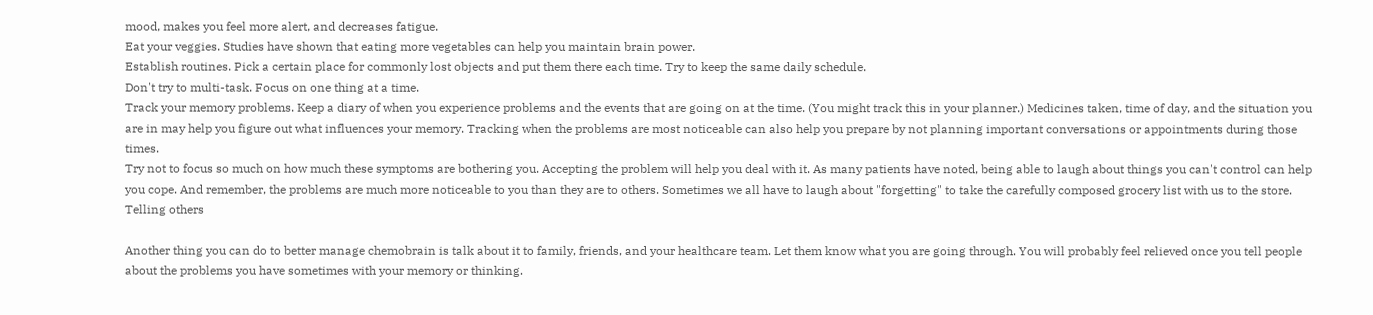mood, makes you feel more alert, and decreases fatigue.
Eat your veggies. Studies have shown that eating more vegetables can help you maintain brain power.
Establish routines. Pick a certain place for commonly lost objects and put them there each time. Try to keep the same daily schedule.
Don't try to multi-task. Focus on one thing at a time.
Track your memory problems. Keep a diary of when you experience problems and the events that are going on at the time. (You might track this in your planner.) Medicines taken, time of day, and the situation you are in may help you figure out what influences your memory. Tracking when the problems are most noticeable can also help you prepare by not planning important conversations or appointments during those times.
Try not to focus so much on how much these symptoms are bothering you. Accepting the problem will help you deal with it. As many patients have noted, being able to laugh about things you can't control can help you cope. And remember, the problems are much more noticeable to you than they are to others. Sometimes we all have to laugh about "forgetting" to take the carefully composed grocery list with us to the store.
Telling others

Another thing you can do to better manage chemobrain is talk about it to family, friends, and your healthcare team. Let them know what you are going through. You will probably feel relieved once you tell people about the problems you have sometimes with your memory or thinking.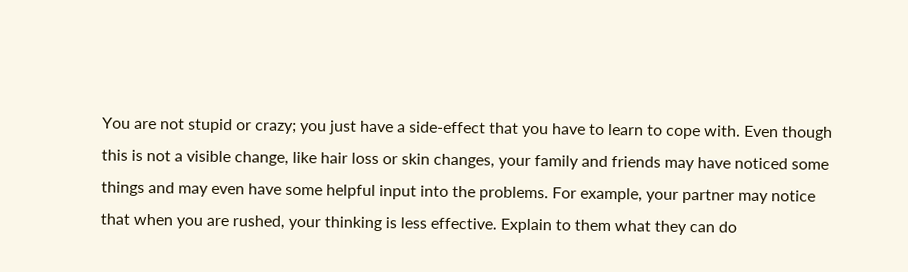You are not stupid or crazy; you just have a side-effect that you have to learn to cope with. Even though this is not a visible change, like hair loss or skin changes, your family and friends may have noticed some things and may even have some helpful input into the problems. For example, your partner may notice that when you are rushed, your thinking is less effective. Explain to them what they can do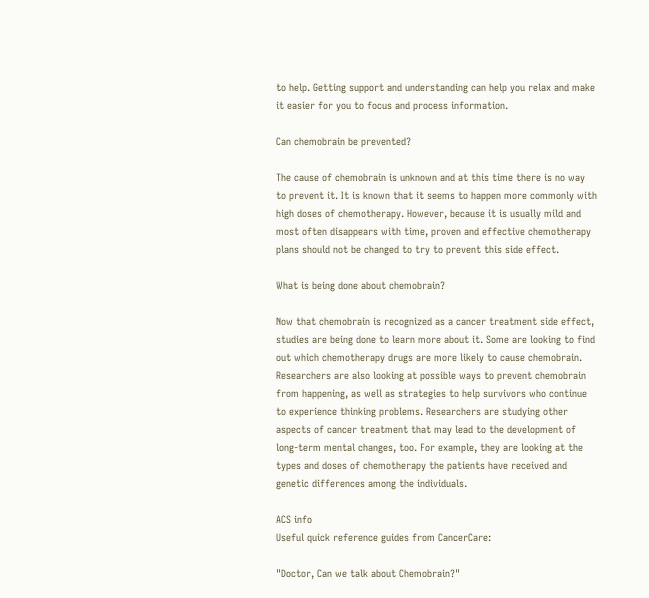to help. Getting support and understanding can help you relax and make it easier for you to focus and process information.

Can chemobrain be prevented?

The cause of chemobrain is unknown and at this time there is no way to prevent it. It is known that it seems to happen more commonly with high doses of chemotherapy. However, because it is usually mild and most often disappears with time, proven and effective chemotherapy plans should not be changed to try to prevent this side effect.

What is being done about chemobrain?

Now that chemobrain is recognized as a cancer treatment side effect, studies are being done to learn more about it. Some are looking to find out which chemotherapy drugs are more likely to cause chemobrain. Researchers are also looking at possible ways to prevent chemobrain from happening, as well as strategies to help survivors who continue to experience thinking problems. Researchers are studying other aspects of cancer treatment that may lead to the development of long-term mental changes, too. For example, they are looking at the types and doses of chemotherapy the patients have received and genetic differences among the individuals.

ACS info
Useful quick reference guides from CancerCare:

"Doctor, Can we talk about Chemobrain?"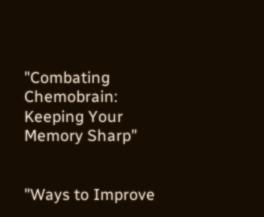"Combating Chemobrain: Keeping Your Memory Sharp"


"Ways to Improve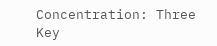Concentration: Three Key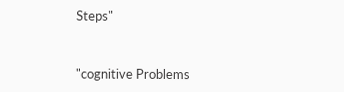Steps"


"cognitive Problems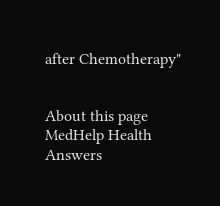after Chemotherapy"


About this page
MedHelp Health Answers